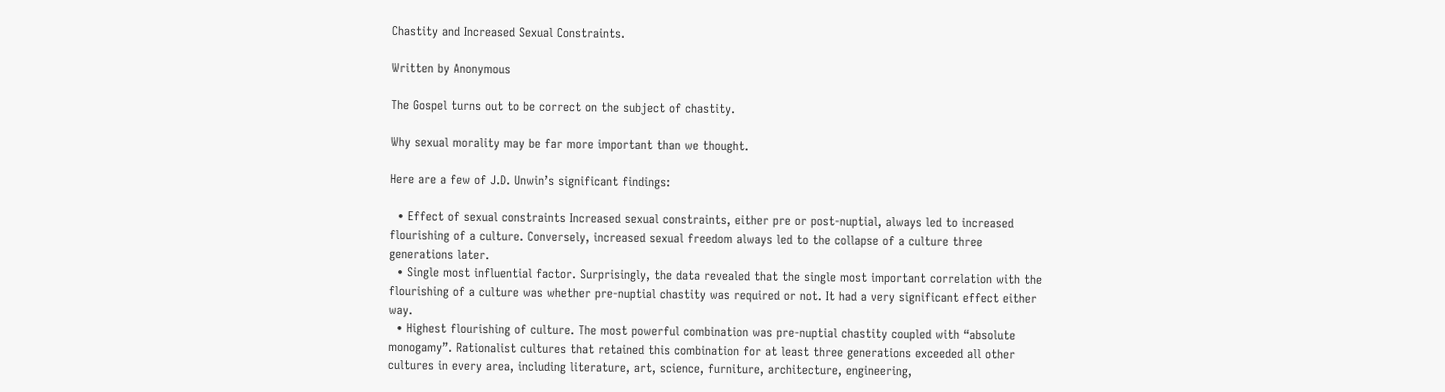Chastity and Increased Sexual Constraints.

Written by Anonymous

The Gospel turns out to be correct on the subject of chastity.

Why sexual morality may be far more important than we thought.

Here are a few of J.D. Unwin’s significant findings:

  • Effect of sexual constraints Increased sexual constraints, either pre or post-nuptial, always led to increased flourishing of a culture. Conversely, increased sexual freedom always led to the collapse of a culture three generations later.
  • Single most influential factor. Surprisingly, the data revealed that the single most important correlation with the flourishing of a culture was whether pre-nuptial chastity was required or not. It had a very significant effect either way.
  • Highest flourishing of culture. The most powerful combination was pre-nuptial chastity coupled with “absolute monogamy”. Rationalist cultures that retained this combination for at least three generations exceeded all other cultures in every area, including literature, art, science, furniture, architecture, engineering,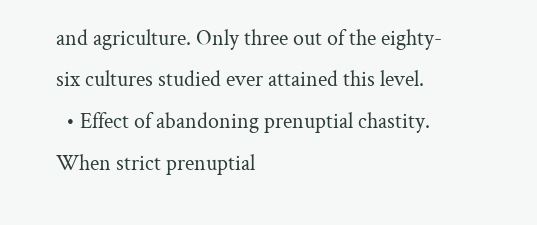and agriculture. Only three out of the eighty-six cultures studied ever attained this level.
  • Effect of abandoning prenuptial chastity. When strict prenuptial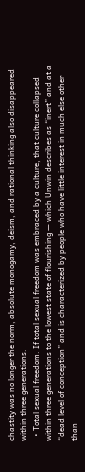chastity was no longer the norm, absolute monogamy, deism, and rational thinking also disappeared within three generations.
  • Total sexual freedom. If total sexual freedom was embraced by a culture, that culture collapsed within three generations to the lowest state of flourishing — which Unwin describes as “inert” and at a “dead level of conception” and is characterized by people who have little interest in much else other than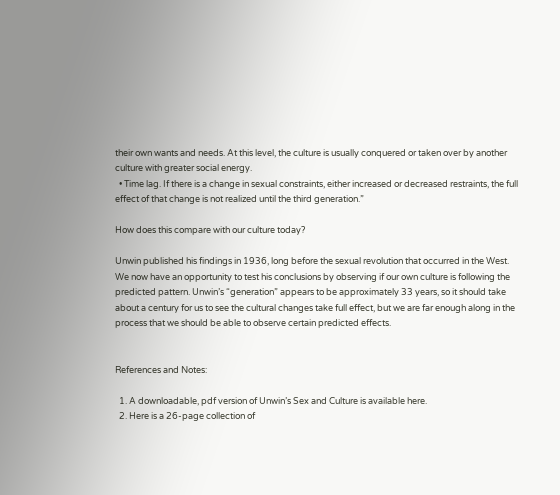their own wants and needs. At this level, the culture is usually conquered or taken over by another culture with greater social energy.
  • Time lag. If there is a change in sexual constraints, either increased or decreased restraints, the full effect of that change is not realized until the third generation.”

How does this compare with our culture today?

Unwin published his findings in 1936, long before the sexual revolution that occurred in the West. We now have an opportunity to test his conclusions by observing if our own culture is following the predicted pattern. Unwin’s “generation” appears to be approximately 33 years, so it should take about a century for us to see the cultural changes take full effect, but we are far enough along in the process that we should be able to observe certain predicted effects.


References and Notes:

  1. A downloadable, pdf version of Unwin’s Sex and Culture is available here.
  2. Here is a 26-page collection of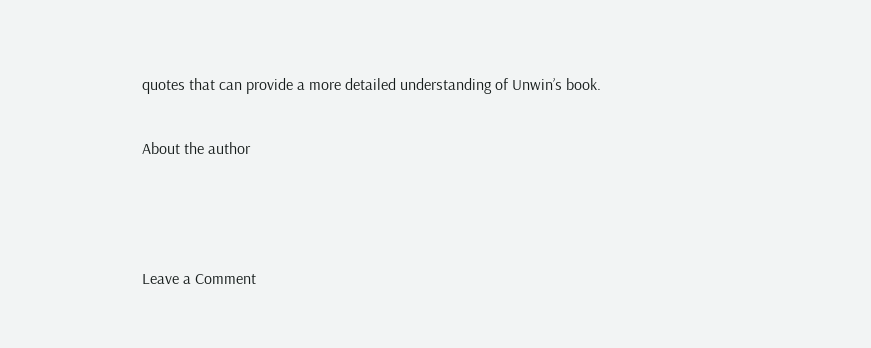quotes that can provide a more detailed understanding of Unwin’s book.

About the author



Leave a Comment